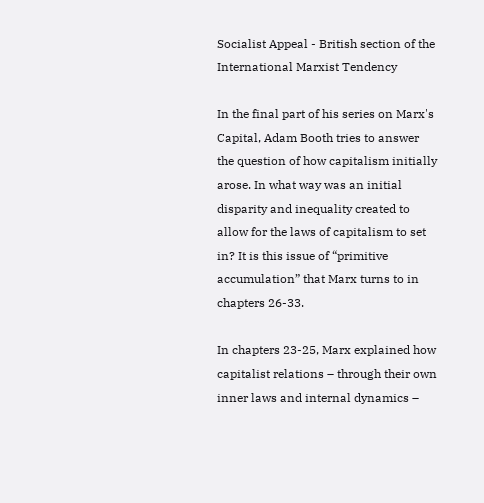Socialist Appeal - British section of the International Marxist Tendency

In the final part of his series on Marx's Capital, Adam Booth tries to answer the question of how capitalism initially arose. In what way was an initial disparity and inequality created to allow for the laws of capitalism to set in? It is this issue of “primitive accumulation” that Marx turns to in chapters 26-33.

In chapters 23-25, Marx explained how capitalist relations – through their own inner laws and internal dynamics –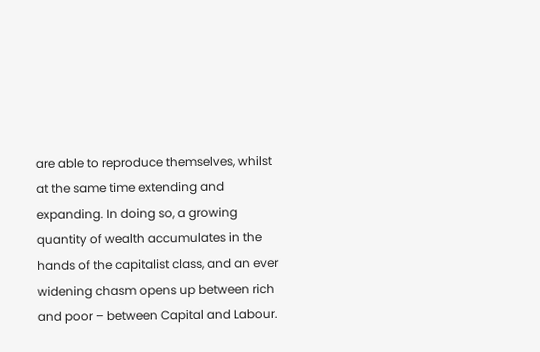are able to reproduce themselves, whilst at the same time extending and expanding. In doing so, a growing quantity of wealth accumulates in the hands of the capitalist class, and an ever widening chasm opens up between rich and poor – between Capital and Labour.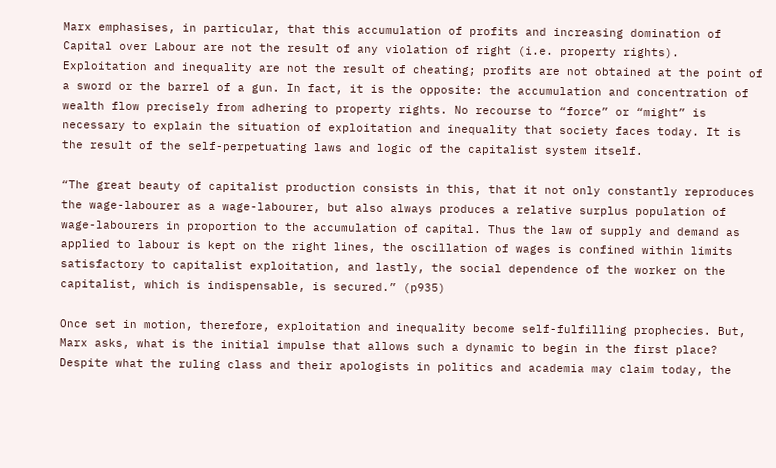Marx emphasises, in particular, that this accumulation of profits and increasing domination of Capital over Labour are not the result of any violation of right (i.e. property rights). Exploitation and inequality are not the result of cheating; profits are not obtained at the point of a sword or the barrel of a gun. In fact, it is the opposite: the accumulation and concentration of wealth flow precisely from adhering to property rights. No recourse to “force” or “might” is necessary to explain the situation of exploitation and inequality that society faces today. It is the result of the self-perpetuating laws and logic of the capitalist system itself.

“The great beauty of capitalist production consists in this, that it not only constantly reproduces the wage-labourer as a wage-labourer, but also always produces a relative surplus population of wage-labourers in proportion to the accumulation of capital. Thus the law of supply and demand as applied to labour is kept on the right lines, the oscillation of wages is confined within limits satisfactory to capitalist exploitation, and lastly, the social dependence of the worker on the capitalist, which is indispensable, is secured.” (p935)

Once set in motion, therefore, exploitation and inequality become self-fulfilling prophecies. But, Marx asks, what is the initial impulse that allows such a dynamic to begin in the first place? Despite what the ruling class and their apologists in politics and academia may claim today, the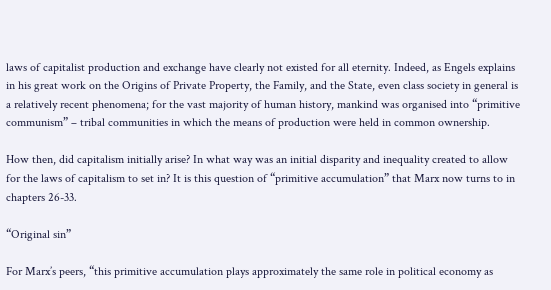laws of capitalist production and exchange have clearly not existed for all eternity. Indeed, as Engels explains in his great work on the Origins of Private Property, the Family, and the State, even class society in general is a relatively recent phenomena; for the vast majority of human history, mankind was organised into “primitive communism” – tribal communities in which the means of production were held in common ownership.

How then, did capitalism initially arise? In what way was an initial disparity and inequality created to allow for the laws of capitalism to set in? It is this question of “primitive accumulation” that Marx now turns to in chapters 26-33.

“Original sin”

For Marx’s peers, “this primitive accumulation plays approximately the same role in political economy as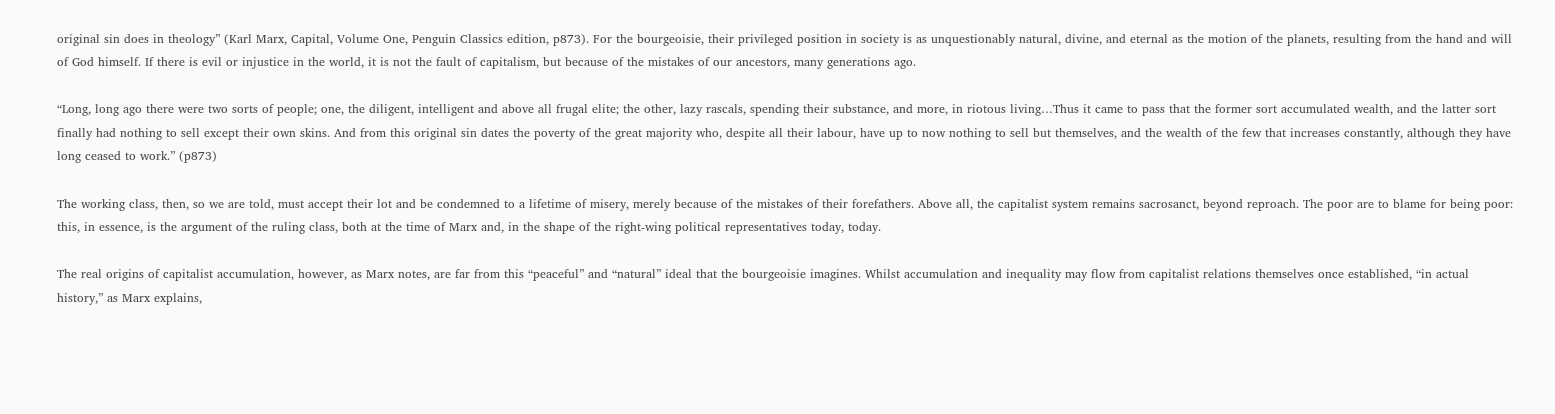original sin does in theology” (Karl Marx, Capital, Volume One, Penguin Classics edition, p873). For the bourgeoisie, their privileged position in society is as unquestionably natural, divine, and eternal as the motion of the planets, resulting from the hand and will of God himself. If there is evil or injustice in the world, it is not the fault of capitalism, but because of the mistakes of our ancestors, many generations ago.

“Long, long ago there were two sorts of people; one, the diligent, intelligent and above all frugal elite; the other, lazy rascals, spending their substance, and more, in riotous living…Thus it came to pass that the former sort accumulated wealth, and the latter sort finally had nothing to sell except their own skins. And from this original sin dates the poverty of the great majority who, despite all their labour, have up to now nothing to sell but themselves, and the wealth of the few that increases constantly, although they have long ceased to work.” (p873)

The working class, then, so we are told, must accept their lot and be condemned to a lifetime of misery, merely because of the mistakes of their forefathers. Above all, the capitalist system remains sacrosanct, beyond reproach. The poor are to blame for being poor: this, in essence, is the argument of the ruling class, both at the time of Marx and, in the shape of the right-wing political representatives today, today.

The real origins of capitalist accumulation, however, as Marx notes, are far from this “peaceful” and “natural” ideal that the bourgeoisie imagines. Whilst accumulation and inequality may flow from capitalist relations themselves once established, “in actual history,” as Marx explains,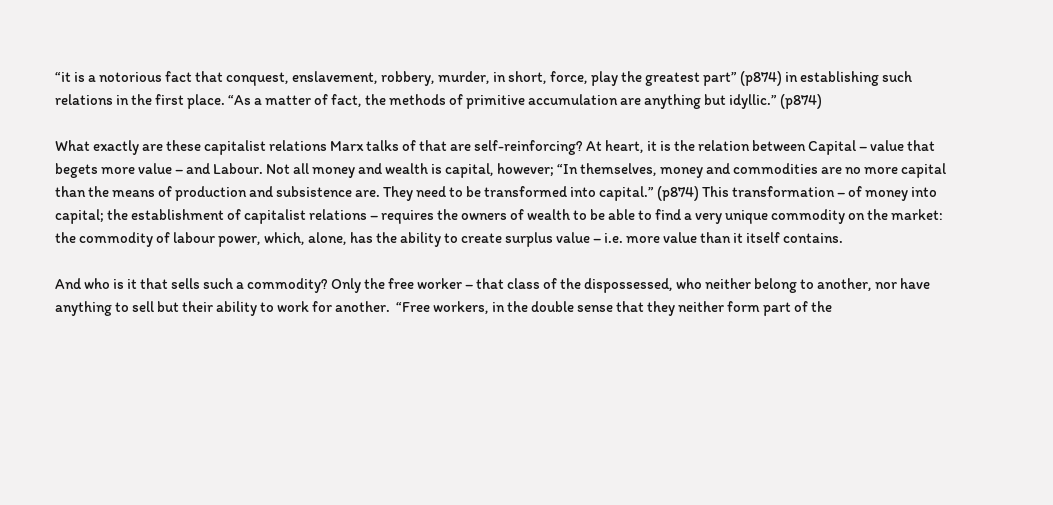“it is a notorious fact that conquest, enslavement, robbery, murder, in short, force, play the greatest part” (p874) in establishing such relations in the first place. “As a matter of fact, the methods of primitive accumulation are anything but idyllic.” (p874)

What exactly are these capitalist relations Marx talks of that are self-reinforcing? At heart, it is the relation between Capital – value that begets more value – and Labour. Not all money and wealth is capital, however; “In themselves, money and commodities are no more capital than the means of production and subsistence are. They need to be transformed into capital.” (p874) This transformation – of money into capital; the establishment of capitalist relations – requires the owners of wealth to be able to find a very unique commodity on the market: the commodity of labour power, which, alone, has the ability to create surplus value – i.e. more value than it itself contains.

And who is it that sells such a commodity? Only the free worker – that class of the dispossessed, who neither belong to another, nor have anything to sell but their ability to work for another.  “Free workers, in the double sense that they neither form part of the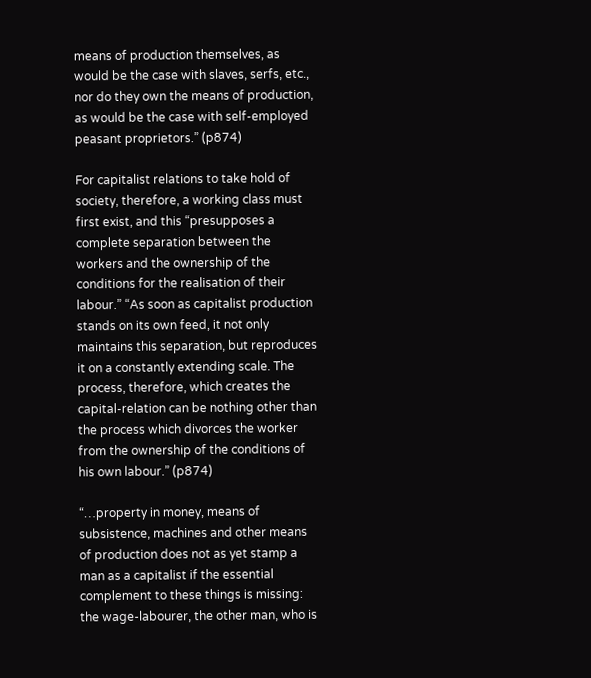means of production themselves, as would be the case with slaves, serfs, etc., nor do they own the means of production, as would be the case with self-employed peasant proprietors.” (p874)

For capitalist relations to take hold of society, therefore, a working class must first exist, and this “presupposes a complete separation between the workers and the ownership of the conditions for the realisation of their labour.” “As soon as capitalist production stands on its own feed, it not only maintains this separation, but reproduces it on a constantly extending scale. The process, therefore, which creates the capital-relation can be nothing other than the process which divorces the worker from the ownership of the conditions of his own labour.” (p874)

“…property in money, means of subsistence, machines and other means of production does not as yet stamp a man as a capitalist if the essential complement to these things is missing: the wage-labourer, the other man, who is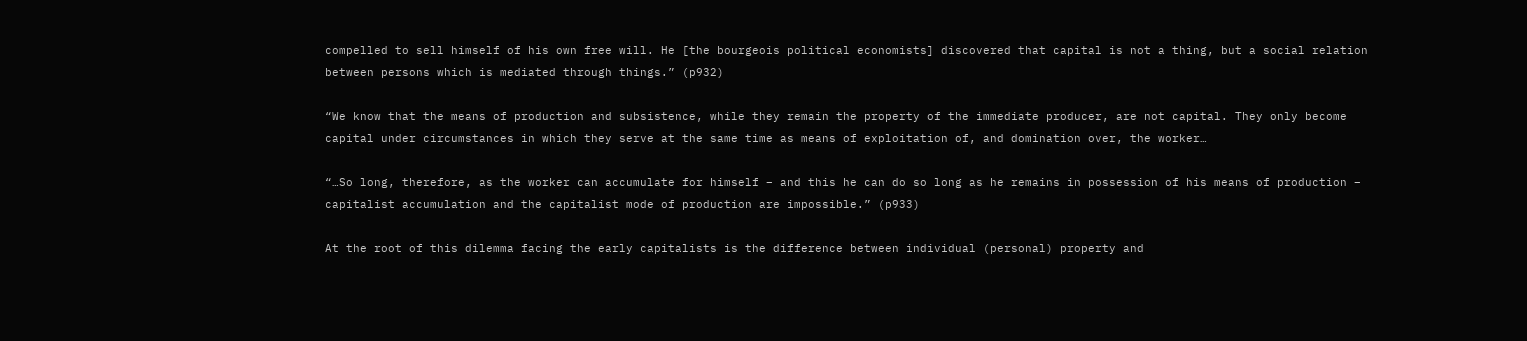compelled to sell himself of his own free will. He [the bourgeois political economists] discovered that capital is not a thing, but a social relation between persons which is mediated through things.” (p932)

“We know that the means of production and subsistence, while they remain the property of the immediate producer, are not capital. They only become capital under circumstances in which they serve at the same time as means of exploitation of, and domination over, the worker…

“…So long, therefore, as the worker can accumulate for himself – and this he can do so long as he remains in possession of his means of production – capitalist accumulation and the capitalist mode of production are impossible.” (p933)

At the root of this dilemma facing the early capitalists is the difference between individual (personal) property and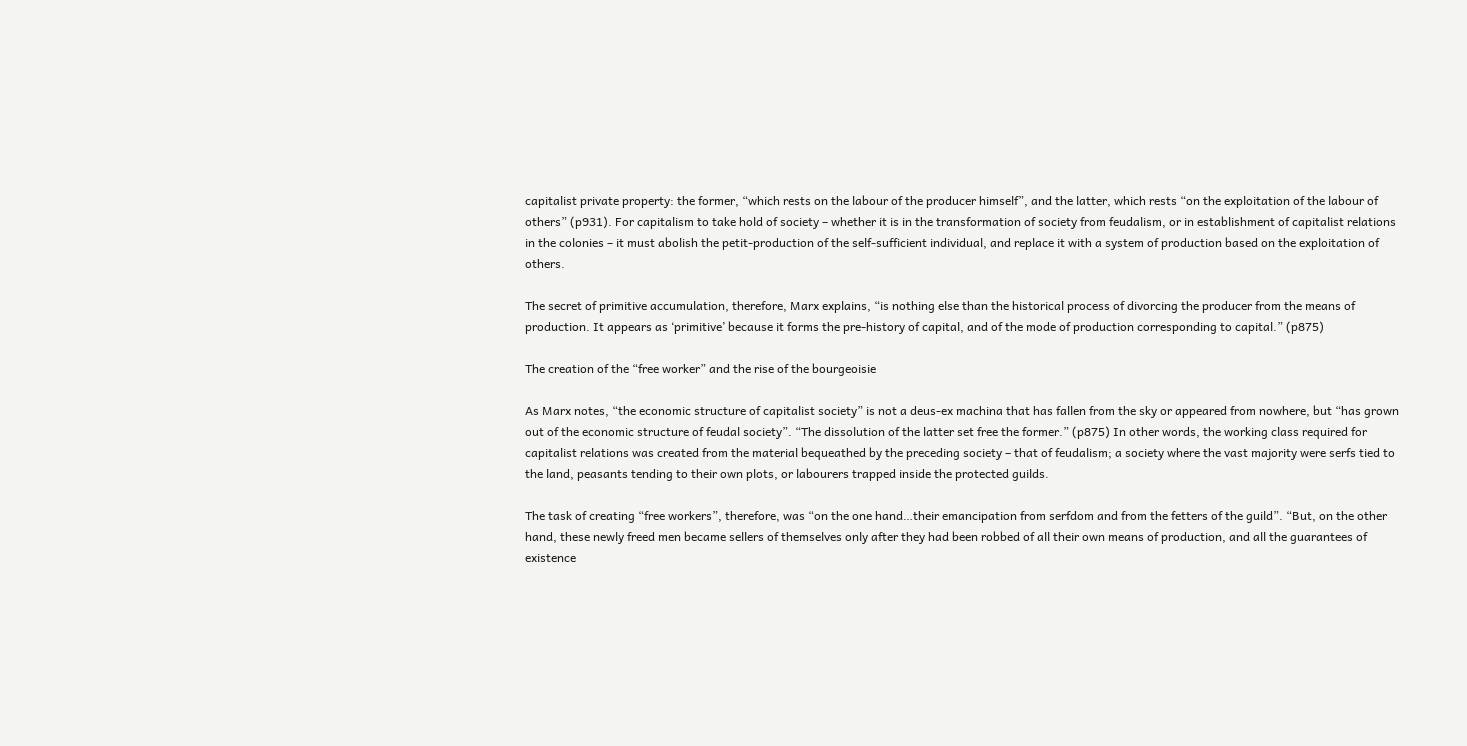capitalist private property: the former, “which rests on the labour of the producer himself”, and the latter, which rests “on the exploitation of the labour of others” (p931). For capitalism to take hold of society – whether it is in the transformation of society from feudalism, or in establishment of capitalist relations in the colonies – it must abolish the petit-production of the self-sufficient individual, and replace it with a system of production based on the exploitation of others.

The secret of primitive accumulation, therefore, Marx explains, “is nothing else than the historical process of divorcing the producer from the means of production. It appears as ‘primitive’ because it forms the pre-history of capital, and of the mode of production corresponding to capital.” (p875)

The creation of the “free worker” and the rise of the bourgeoisie

As Marx notes, “the economic structure of capitalist society” is not a deus-ex machina that has fallen from the sky or appeared from nowhere, but “has grown out of the economic structure of feudal society”. “The dissolution of the latter set free the former.” (p875) In other words, the working class required for capitalist relations was created from the material bequeathed by the preceding society – that of feudalism; a society where the vast majority were serfs tied to the land, peasants tending to their own plots, or labourers trapped inside the protected guilds.

The task of creating “free workers”, therefore, was “on the one hand…their emancipation from serfdom and from the fetters of the guild”. “But, on the other hand, these newly freed men became sellers of themselves only after they had been robbed of all their own means of production, and all the guarantees of existence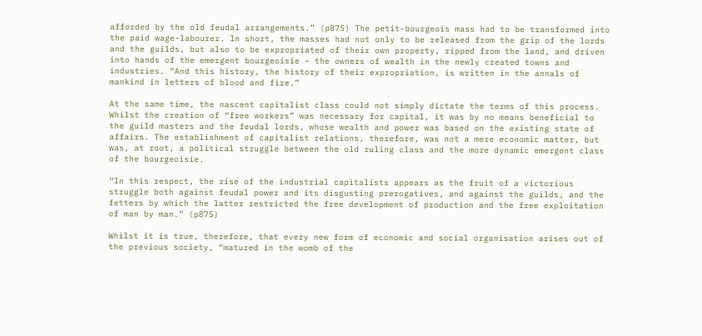afforded by the old feudal arrangements.” (p875) The petit-bourgeois mass had to be transformed into the paid wage-labourer. In short, the masses had not only to be released from the grip of the lords and the guilds, but also to be expropriated of their own property, ripped from the land, and driven into hands of the emergent bourgeoisie – the owners of wealth in the newly created towns and industries. “And this history, the history of their expropriation, is written in the annals of mankind in letters of blood and fire.”

At the same time, the nascent capitalist class could not simply dictate the terms of this process. Whilst the creation of “free workers” was necessary for capital, it was by no means beneficial to the guild masters and the feudal lords, whose wealth and power was based on the existing state of affairs. The establishment of capitalist relations, therefore, was not a mere economic matter, but was, at root, a political struggle between the old ruling class and the more dynamic emergent class of the bourgeoisie.

“In this respect, the rise of the industrial capitalists appears as the fruit of a victorious struggle both against feudal power and its disgusting prerogatives, and against the guilds, and the fetters by which the latter restricted the free development of production and the free exploitation of man by man.” (p875)

Whilst it is true, therefore, that every new form of economic and social organisation arises out of the previous society, “matured in the womb of the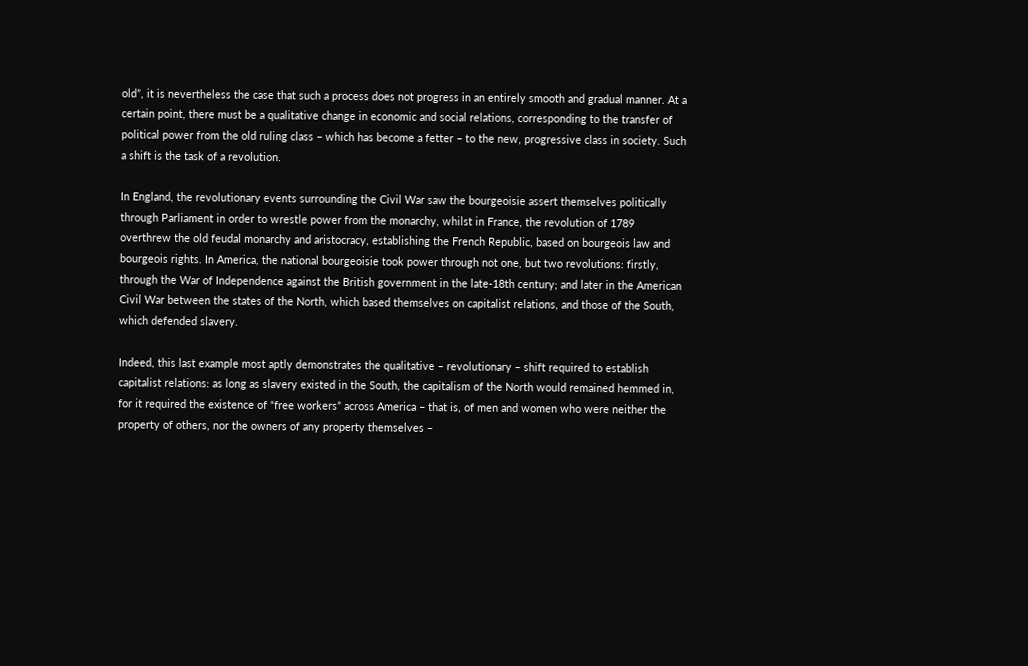old”, it is nevertheless the case that such a process does not progress in an entirely smooth and gradual manner. At a certain point, there must be a qualitative change in economic and social relations, corresponding to the transfer of political power from the old ruling class – which has become a fetter – to the new, progressive class in society. Such a shift is the task of a revolution.

In England, the revolutionary events surrounding the Civil War saw the bourgeoisie assert themselves politically through Parliament in order to wrestle power from the monarchy, whilst in France, the revolution of 1789 overthrew the old feudal monarchy and aristocracy, establishing the French Republic, based on bourgeois law and bourgeois rights. In America, the national bourgeoisie took power through not one, but two revolutions: firstly, through the War of Independence against the British government in the late-18th century; and later in the American Civil War between the states of the North, which based themselves on capitalist relations, and those of the South, which defended slavery.

Indeed, this last example most aptly demonstrates the qualitative – revolutionary – shift required to establish capitalist relations: as long as slavery existed in the South, the capitalism of the North would remained hemmed in, for it required the existence of “free workers” across America – that is, of men and women who were neither the property of others, nor the owners of any property themselves –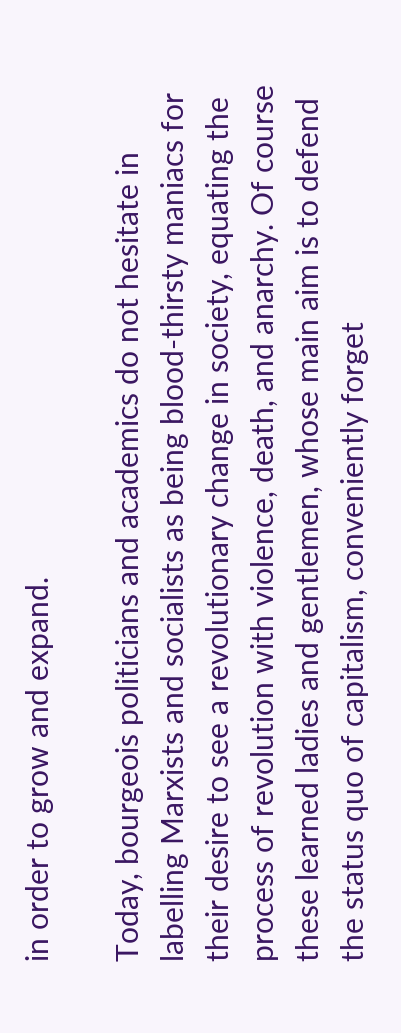in order to grow and expand.

Today, bourgeois politicians and academics do not hesitate in labelling Marxists and socialists as being blood-thirsty maniacs for their desire to see a revolutionary change in society, equating the process of revolution with violence, death, and anarchy. Of course these learned ladies and gentlemen, whose main aim is to defend the status quo of capitalism, conveniently forget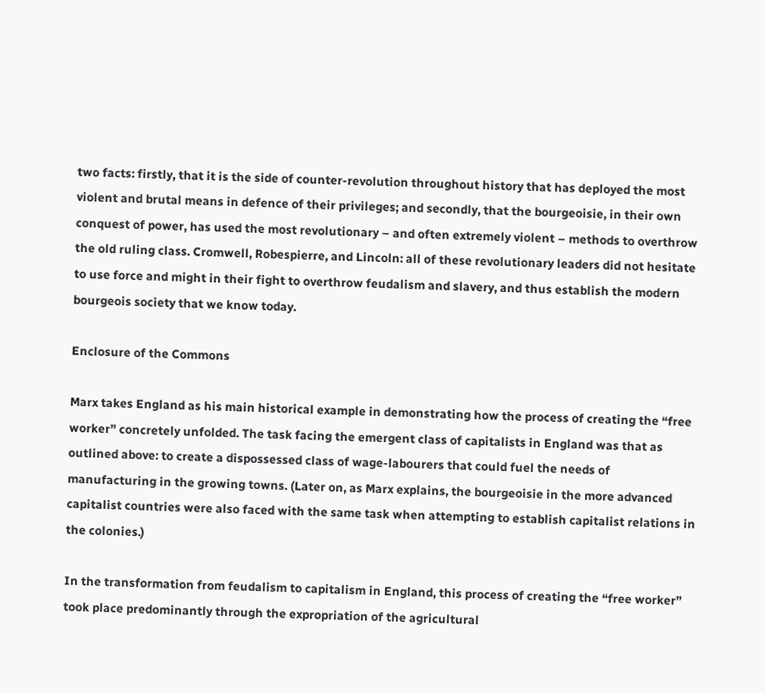two facts: firstly, that it is the side of counter-revolution throughout history that has deployed the most violent and brutal means in defence of their privileges; and secondly, that the bourgeoisie, in their own conquest of power, has used the most revolutionary – and often extremely violent – methods to overthrow the old ruling class. Cromwell, Robespierre, and Lincoln: all of these revolutionary leaders did not hesitate to use force and might in their fight to overthrow feudalism and slavery, and thus establish the modern bourgeois society that we know today.

Enclosure of the Commons

Marx takes England as his main historical example in demonstrating how the process of creating the “free worker” concretely unfolded. The task facing the emergent class of capitalists in England was that as outlined above: to create a dispossessed class of wage-labourers that could fuel the needs of manufacturing in the growing towns. (Later on, as Marx explains, the bourgeoisie in the more advanced capitalist countries were also faced with the same task when attempting to establish capitalist relations in the colonies.)

In the transformation from feudalism to capitalism in England, this process of creating the “free worker” took place predominantly through the expropriation of the agricultural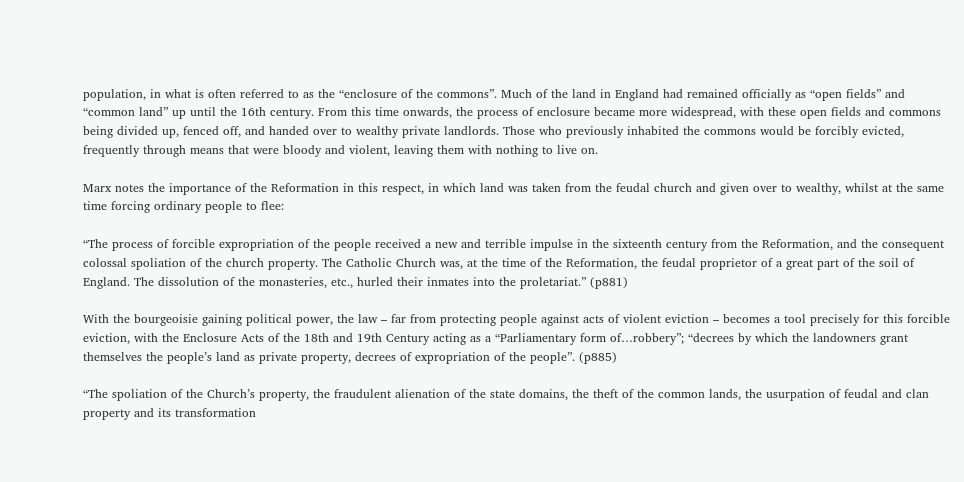population, in what is often referred to as the “enclosure of the commons”. Much of the land in England had remained officially as “open fields” and “common land” up until the 16th century. From this time onwards, the process of enclosure became more widespread, with these open fields and commons being divided up, fenced off, and handed over to wealthy private landlords. Those who previously inhabited the commons would be forcibly evicted, frequently through means that were bloody and violent, leaving them with nothing to live on.

Marx notes the importance of the Reformation in this respect, in which land was taken from the feudal church and given over to wealthy, whilst at the same time forcing ordinary people to flee:

“The process of forcible expropriation of the people received a new and terrible impulse in the sixteenth century from the Reformation, and the consequent colossal spoliation of the church property. The Catholic Church was, at the time of the Reformation, the feudal proprietor of a great part of the soil of England. The dissolution of the monasteries, etc., hurled their inmates into the proletariat.” (p881)

With the bourgeoisie gaining political power, the law – far from protecting people against acts of violent eviction – becomes a tool precisely for this forcible eviction, with the Enclosure Acts of the 18th and 19th Century acting as a “Parliamentary form of…robbery”; “decrees by which the landowners grant themselves the people’s land as private property, decrees of expropriation of the people”. (p885)

“The spoliation of the Church’s property, the fraudulent alienation of the state domains, the theft of the common lands, the usurpation of feudal and clan property and its transformation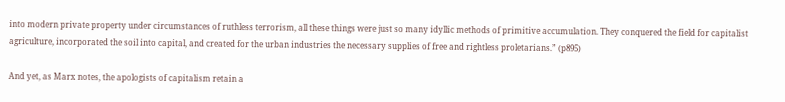into modern private property under circumstances of ruthless terrorism, all these things were just so many idyllic methods of primitive accumulation. They conquered the field for capitalist agriculture, incorporated the soil into capital, and created for the urban industries the necessary supplies of free and rightless proletarians.” (p895)

And yet, as Marx notes, the apologists of capitalism retain a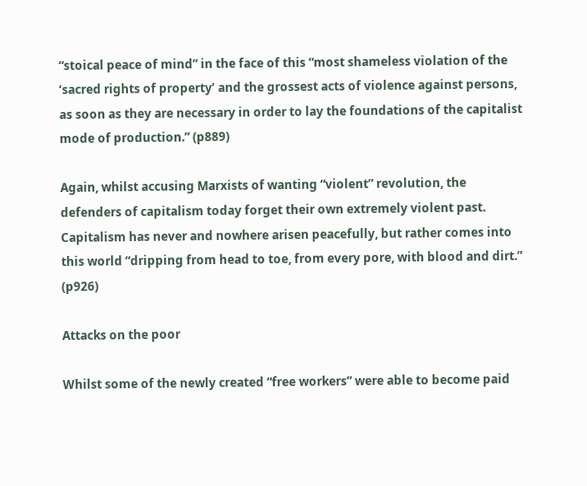“stoical peace of mind” in the face of this “most shameless violation of the ‘sacred rights of property’ and the grossest acts of violence against persons, as soon as they are necessary in order to lay the foundations of the capitalist mode of production.” (p889)

Again, whilst accusing Marxists of wanting “violent” revolution, the defenders of capitalism today forget their own extremely violent past. Capitalism has never and nowhere arisen peacefully, but rather comes into this world “dripping from head to toe, from every pore, with blood and dirt.” (p926)

Attacks on the poor

Whilst some of the newly created “free workers” were able to become paid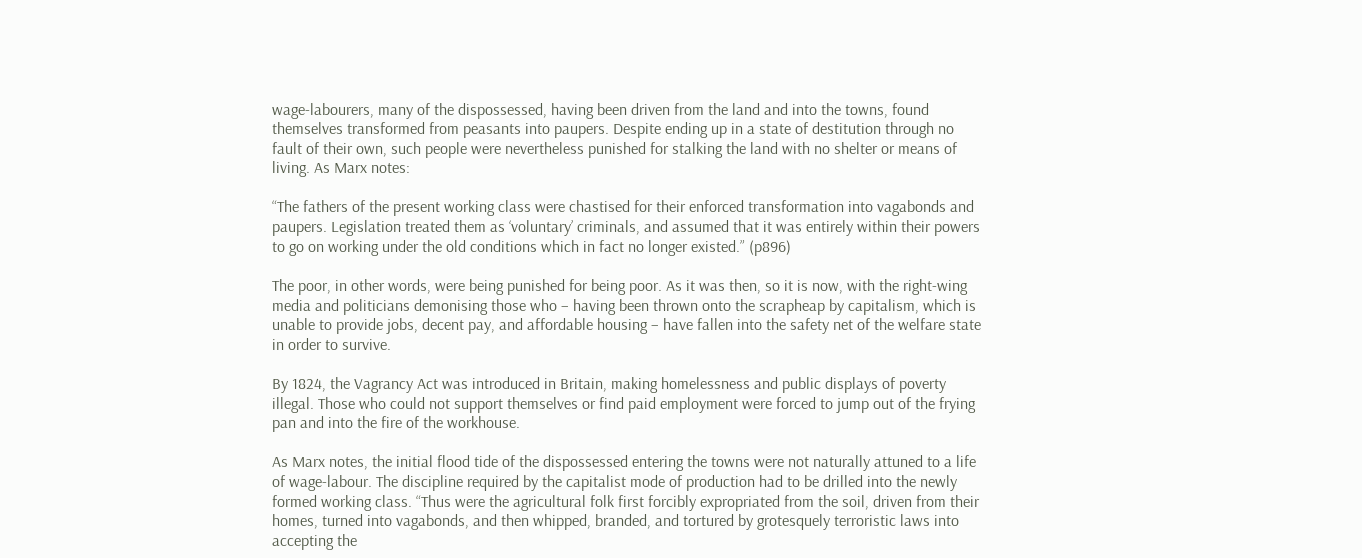wage-labourers, many of the dispossessed, having been driven from the land and into the towns, found themselves transformed from peasants into paupers. Despite ending up in a state of destitution through no fault of their own, such people were nevertheless punished for stalking the land with no shelter or means of living. As Marx notes:

“The fathers of the present working class were chastised for their enforced transformation into vagabonds and paupers. Legislation treated them as ‘voluntary’ criminals, and assumed that it was entirely within their powers to go on working under the old conditions which in fact no longer existed.” (p896)

The poor, in other words, were being punished for being poor. As it was then, so it is now, with the right-wing media and politicians demonising those who – having been thrown onto the scrapheap by capitalism, which is unable to provide jobs, decent pay, and affordable housing – have fallen into the safety net of the welfare state in order to survive.

By 1824, the Vagrancy Act was introduced in Britain, making homelessness and public displays of poverty illegal. Those who could not support themselves or find paid employment were forced to jump out of the frying pan and into the fire of the workhouse.

As Marx notes, the initial flood tide of the dispossessed entering the towns were not naturally attuned to a life of wage-labour. The discipline required by the capitalist mode of production had to be drilled into the newly formed working class. “Thus were the agricultural folk first forcibly expropriated from the soil, driven from their homes, turned into vagabonds, and then whipped, branded, and tortured by grotesquely terroristic laws into accepting the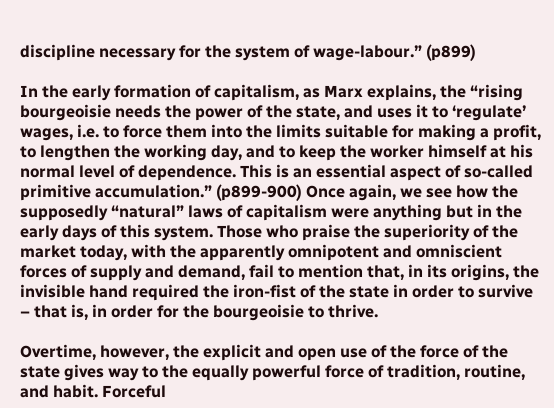discipline necessary for the system of wage-labour.” (p899)

In the early formation of capitalism, as Marx explains, the “rising bourgeoisie needs the power of the state, and uses it to ‘regulate’ wages, i.e. to force them into the limits suitable for making a profit, to lengthen the working day, and to keep the worker himself at his normal level of dependence. This is an essential aspect of so-called primitive accumulation.” (p899-900) Once again, we see how the supposedly “natural” laws of capitalism were anything but in the early days of this system. Those who praise the superiority of the market today, with the apparently omnipotent and omniscient forces of supply and demand, fail to mention that, in its origins, the invisible hand required the iron-fist of the state in order to survive – that is, in order for the bourgeoisie to thrive.

Overtime, however, the explicit and open use of the force of the state gives way to the equally powerful force of tradition, routine, and habit. Forceful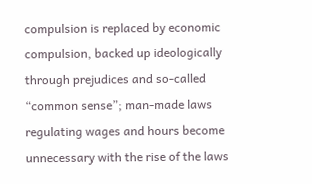compulsion is replaced by economic compulsion, backed up ideologically through prejudices and so-called “common sense”; man-made laws regulating wages and hours become unnecessary with the rise of the laws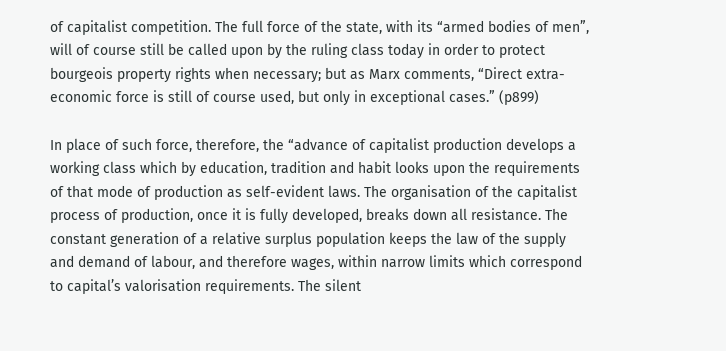of capitalist competition. The full force of the state, with its “armed bodies of men”, will of course still be called upon by the ruling class today in order to protect bourgeois property rights when necessary; but as Marx comments, “Direct extra-economic force is still of course used, but only in exceptional cases.” (p899)

In place of such force, therefore, the “advance of capitalist production develops a working class which by education, tradition and habit looks upon the requirements of that mode of production as self-evident laws. The organisation of the capitalist process of production, once it is fully developed, breaks down all resistance. The constant generation of a relative surplus population keeps the law of the supply and demand of labour, and therefore wages, within narrow limits which correspond to capital’s valorisation requirements. The silent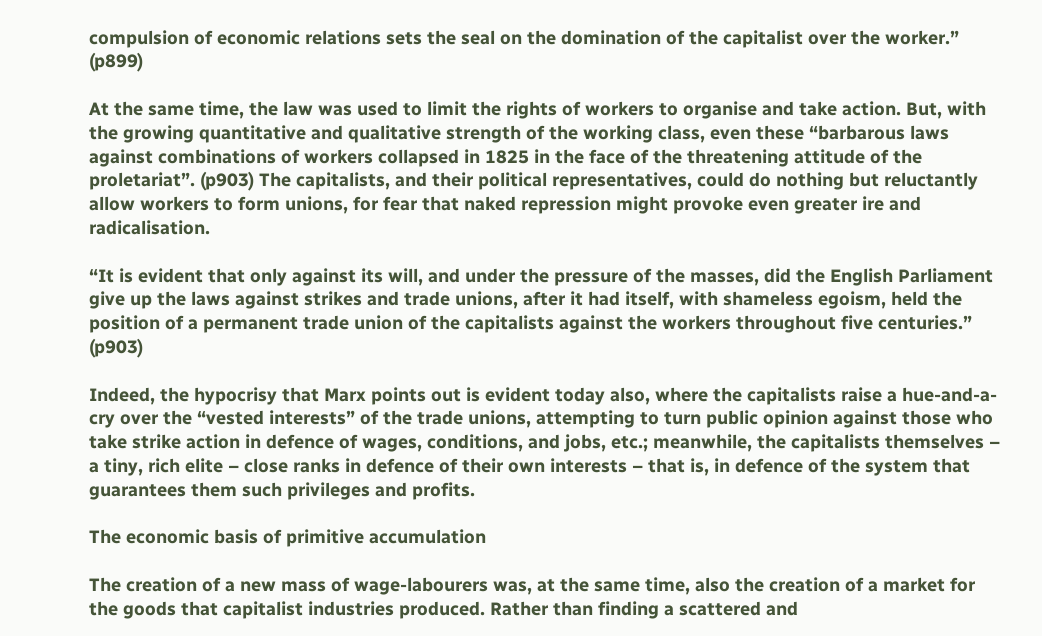compulsion of economic relations sets the seal on the domination of the capitalist over the worker.” (p899)

At the same time, the law was used to limit the rights of workers to organise and take action. But, with the growing quantitative and qualitative strength of the working class, even these “barbarous laws against combinations of workers collapsed in 1825 in the face of the threatening attitude of the proletariat”. (p903) The capitalists, and their political representatives, could do nothing but reluctantly allow workers to form unions, for fear that naked repression might provoke even greater ire and radicalisation.

“It is evident that only against its will, and under the pressure of the masses, did the English Parliament give up the laws against strikes and trade unions, after it had itself, with shameless egoism, held the position of a permanent trade union of the capitalists against the workers throughout five centuries.” (p903)

Indeed, the hypocrisy that Marx points out is evident today also, where the capitalists raise a hue-and-a-cry over the “vested interests” of the trade unions, attempting to turn public opinion against those who take strike action in defence of wages, conditions, and jobs, etc.; meanwhile, the capitalists themselves – a tiny, rich elite – close ranks in defence of their own interests – that is, in defence of the system that guarantees them such privileges and profits.

The economic basis of primitive accumulation

The creation of a new mass of wage-labourers was, at the same time, also the creation of a market for the goods that capitalist industries produced. Rather than finding a scattered and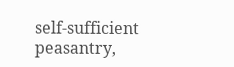self-sufficient peasantry,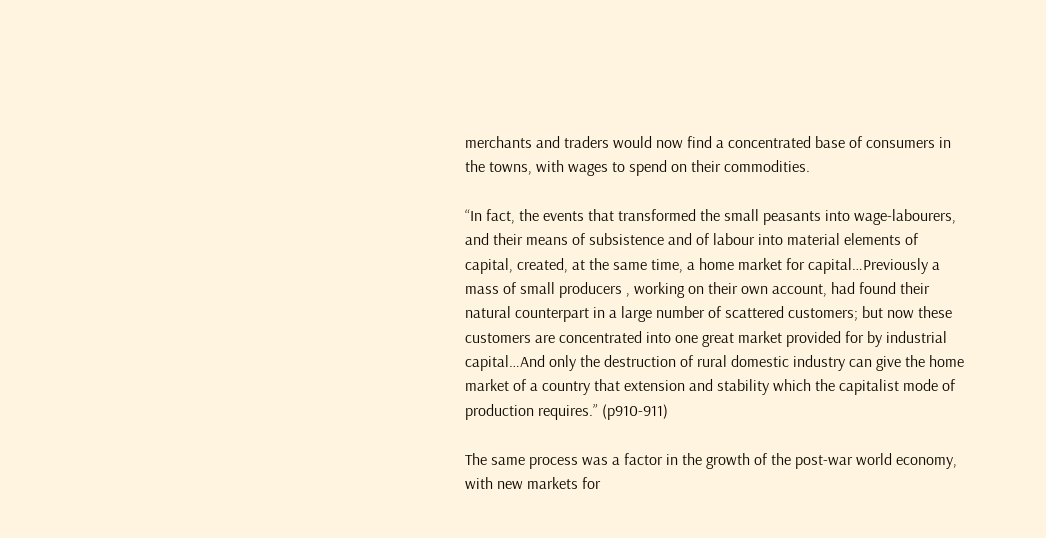merchants and traders would now find a concentrated base of consumers in the towns, with wages to spend on their commodities.

“In fact, the events that transformed the small peasants into wage-labourers, and their means of subsistence and of labour into material elements of capital, created, at the same time, a home market for capital…Previously a mass of small producers , working on their own account, had found their natural counterpart in a large number of scattered customers; but now these customers are concentrated into one great market provided for by industrial capital…And only the destruction of rural domestic industry can give the home market of a country that extension and stability which the capitalist mode of production requires.” (p910-911)

The same process was a factor in the growth of the post-war world economy, with new markets for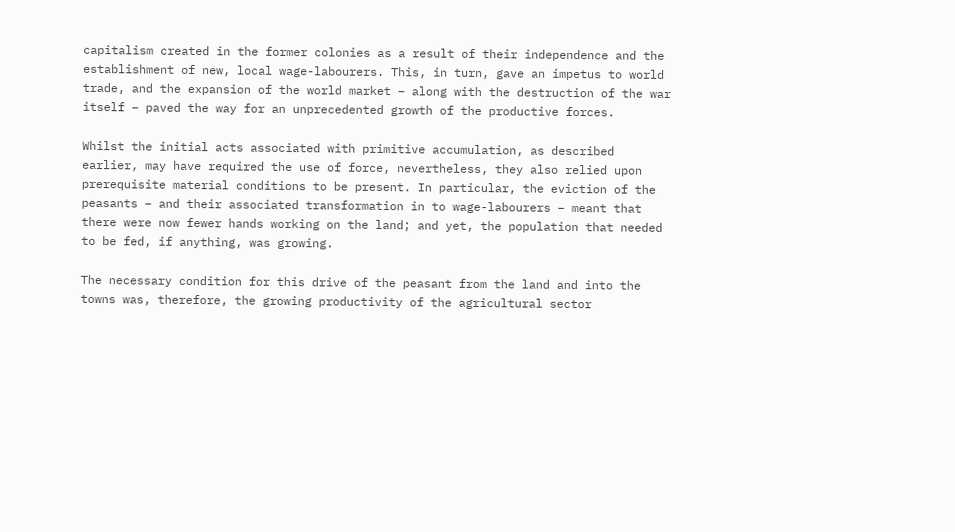capitalism created in the former colonies as a result of their independence and the establishment of new, local wage-labourers. This, in turn, gave an impetus to world trade, and the expansion of the world market – along with the destruction of the war itself – paved the way for an unprecedented growth of the productive forces.

Whilst the initial acts associated with primitive accumulation, as described earlier, may have required the use of force, nevertheless, they also relied upon prerequisite material conditions to be present. In particular, the eviction of the peasants – and their associated transformation in to wage-labourers – meant that there were now fewer hands working on the land; and yet, the population that needed to be fed, if anything, was growing.

The necessary condition for this drive of the peasant from the land and into the towns was, therefore, the growing productivity of the agricultural sector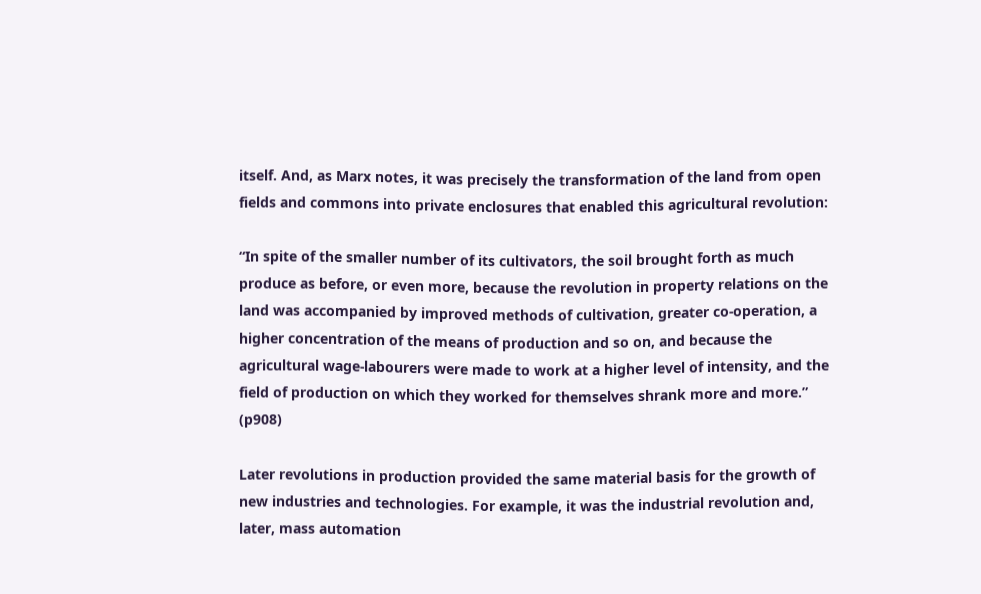itself. And, as Marx notes, it was precisely the transformation of the land from open fields and commons into private enclosures that enabled this agricultural revolution:

“In spite of the smaller number of its cultivators, the soil brought forth as much produce as before, or even more, because the revolution in property relations on the land was accompanied by improved methods of cultivation, greater co-operation, a higher concentration of the means of production and so on, and because the agricultural wage-labourers were made to work at a higher level of intensity, and the field of production on which they worked for themselves shrank more and more.” (p908)

Later revolutions in production provided the same material basis for the growth of new industries and technologies. For example, it was the industrial revolution and, later, mass automation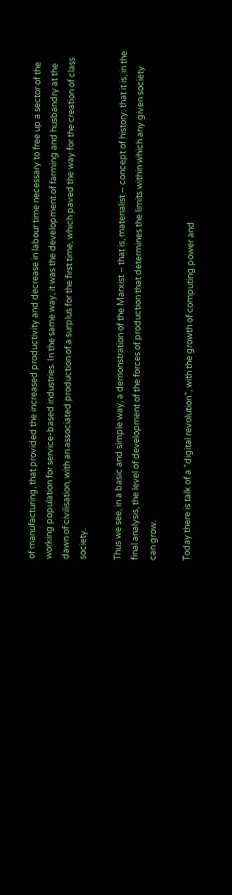of manufacturing, that provided the increased productivity and decrease in labour time necessary to free up a sector of the working population for service-based industries. In the same way, it was the development of farming and husbandry at the dawn of civilisation, with an associated production of a surplus for the first time, which paved the way for the creation of class society.

Thus we see, in a basic and simple way, a demonstration of the Marxist – that is, materialist – concept of history: that it is, in the final analysis, the level of development of the forces of production that determines the limits within which any given society can grow.

Today there is talk of a “digital revolution”, with the growth of computing power and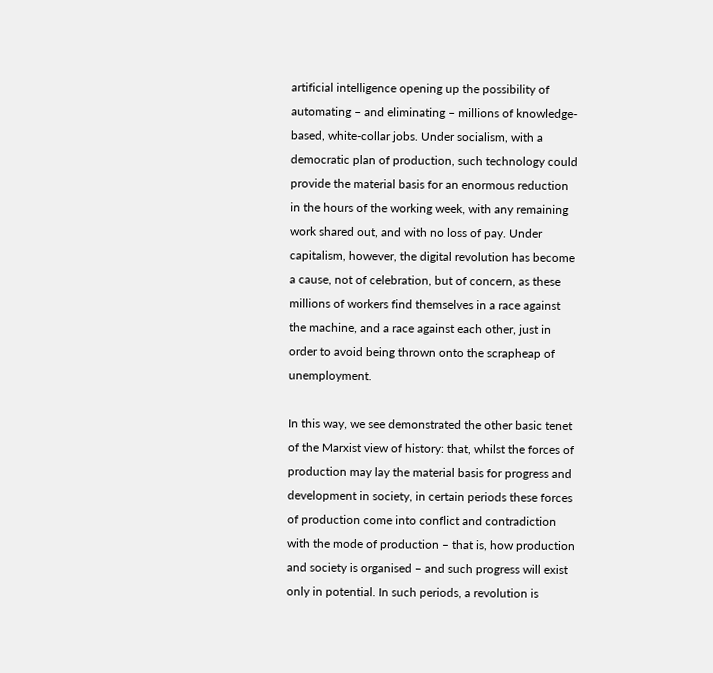artificial intelligence opening up the possibility of automating – and eliminating – millions of knowledge-based, white-collar jobs. Under socialism, with a democratic plan of production, such technology could provide the material basis for an enormous reduction in the hours of the working week, with any remaining work shared out, and with no loss of pay. Under capitalism, however, the digital revolution has become a cause, not of celebration, but of concern, as these millions of workers find themselves in a race against the machine, and a race against each other, just in order to avoid being thrown onto the scrapheap of unemployment.

In this way, we see demonstrated the other basic tenet of the Marxist view of history: that, whilst the forces of production may lay the material basis for progress and development in society, in certain periods these forces of production come into conflict and contradiction with the mode of production – that is, how production and society is organised – and such progress will exist only in potential. In such periods, a revolution is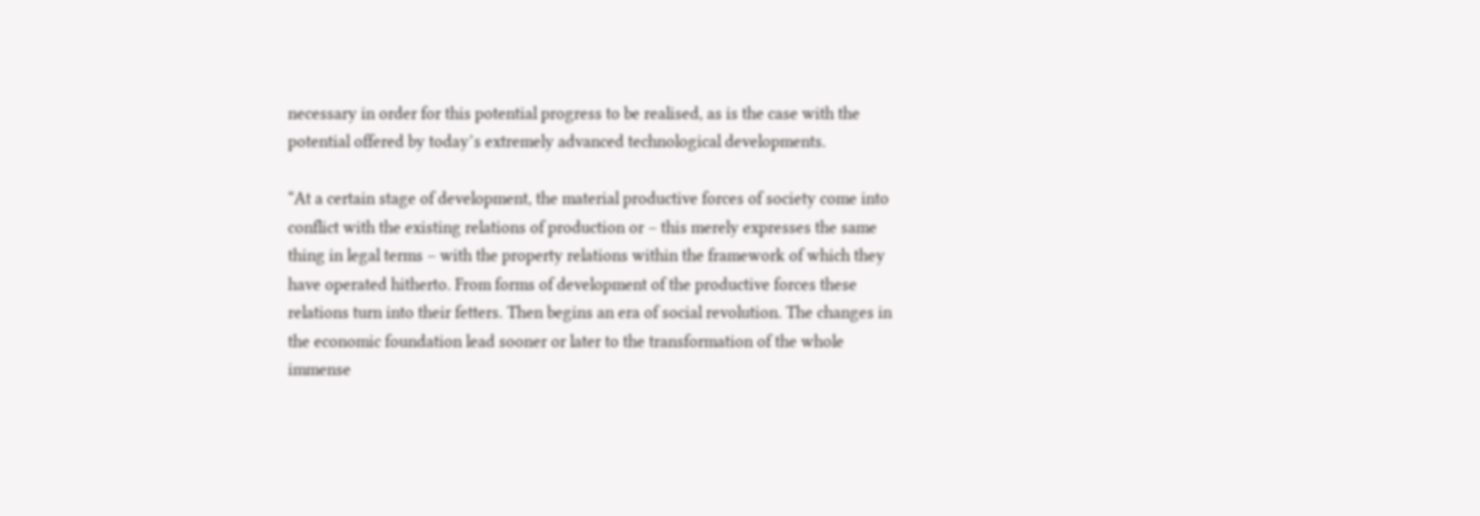necessary in order for this potential progress to be realised, as is the case with the potential offered by today’s extremely advanced technological developments.

“At a certain stage of development, the material productive forces of society come into conflict with the existing relations of production or – this merely expresses the same thing in legal terms – with the property relations within the framework of which they have operated hitherto. From forms of development of the productive forces these relations turn into their fetters. Then begins an era of social revolution. The changes in the economic foundation lead sooner or later to the transformation of the whole immense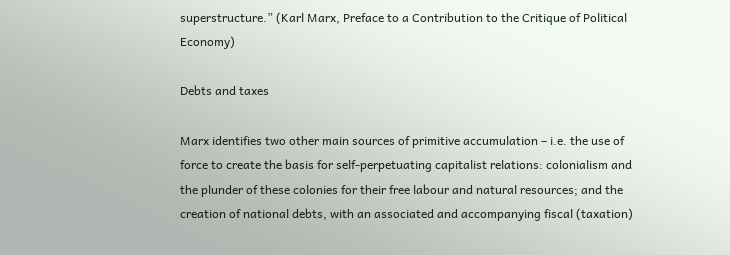superstructure.” (Karl Marx, Preface to a Contribution to the Critique of Political Economy)

Debts and taxes

Marx identifies two other main sources of primitive accumulation – i.e. the use of force to create the basis for self-perpetuating capitalist relations: colonialism and the plunder of these colonies for their free labour and natural resources; and the creation of national debts, with an associated and accompanying fiscal (taxation)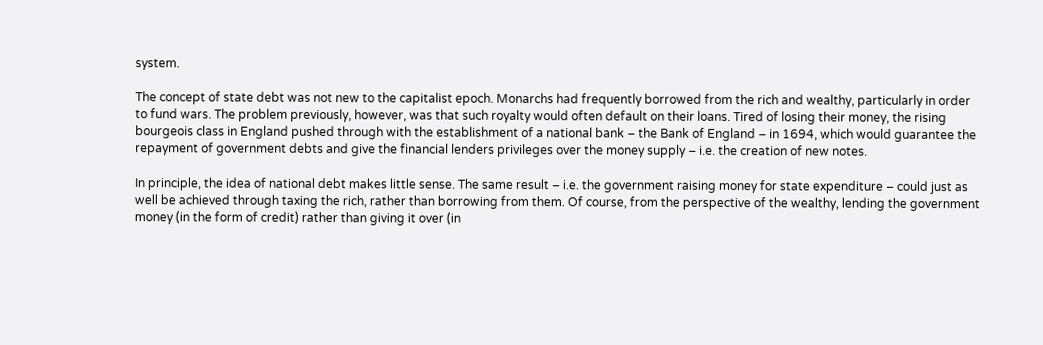system.

The concept of state debt was not new to the capitalist epoch. Monarchs had frequently borrowed from the rich and wealthy, particularly in order to fund wars. The problem previously, however, was that such royalty would often default on their loans. Tired of losing their money, the rising bourgeois class in England pushed through with the establishment of a national bank – the Bank of England – in 1694, which would guarantee the repayment of government debts and give the financial lenders privileges over the money supply – i.e. the creation of new notes.

In principle, the idea of national debt makes little sense. The same result – i.e. the government raising money for state expenditure – could just as well be achieved through taxing the rich, rather than borrowing from them. Of course, from the perspective of the wealthy, lending the government money (in the form of credit) rather than giving it over (in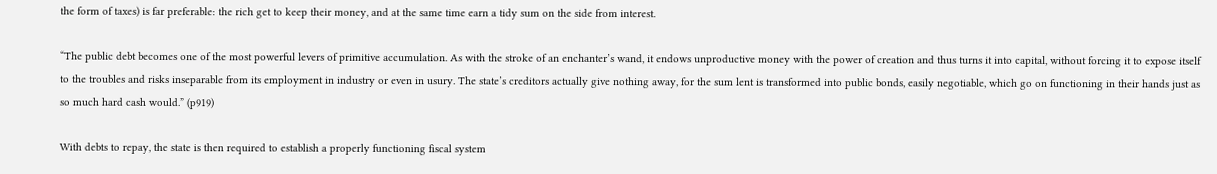the form of taxes) is far preferable: the rich get to keep their money, and at the same time earn a tidy sum on the side from interest.

“The public debt becomes one of the most powerful levers of primitive accumulation. As with the stroke of an enchanter’s wand, it endows unproductive money with the power of creation and thus turns it into capital, without forcing it to expose itself to the troubles and risks inseparable from its employment in industry or even in usury. The state’s creditors actually give nothing away, for the sum lent is transformed into public bonds, easily negotiable, which go on functioning in their hands just as so much hard cash would.” (p919)

With debts to repay, the state is then required to establish a properly functioning fiscal system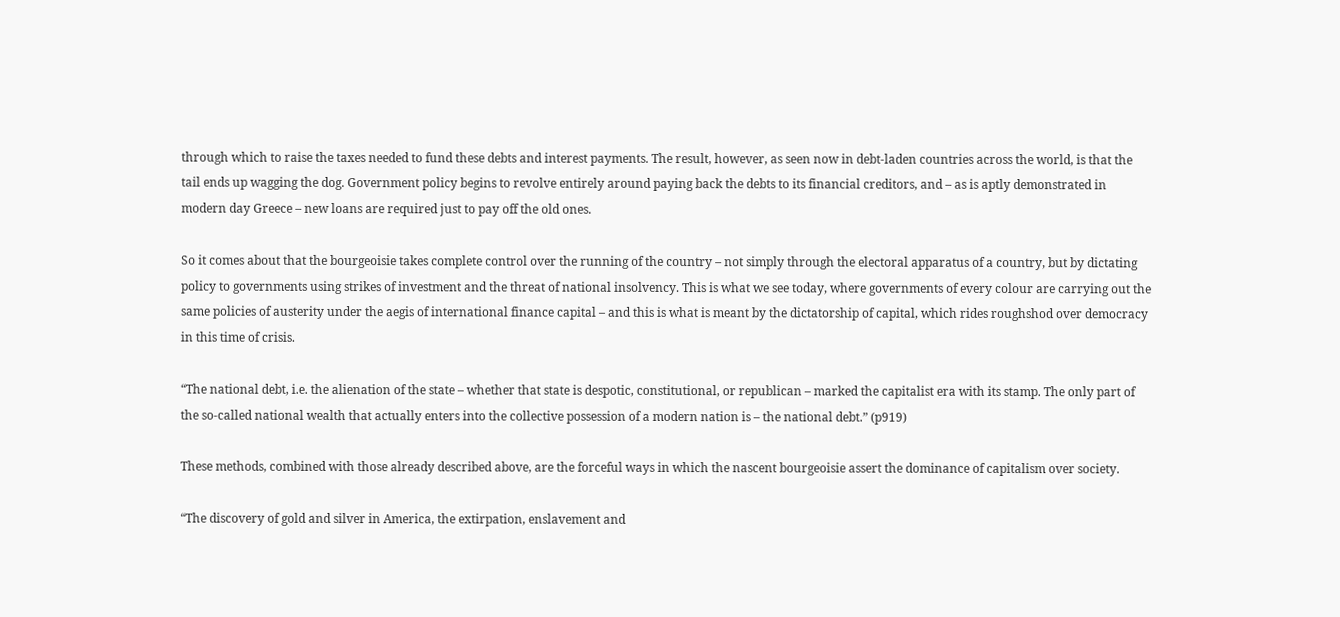through which to raise the taxes needed to fund these debts and interest payments. The result, however, as seen now in debt-laden countries across the world, is that the tail ends up wagging the dog. Government policy begins to revolve entirely around paying back the debts to its financial creditors, and – as is aptly demonstrated in modern day Greece – new loans are required just to pay off the old ones.

So it comes about that the bourgeoisie takes complete control over the running of the country – not simply through the electoral apparatus of a country, but by dictating policy to governments using strikes of investment and the threat of national insolvency. This is what we see today, where governments of every colour are carrying out the same policies of austerity under the aegis of international finance capital – and this is what is meant by the dictatorship of capital, which rides roughshod over democracy in this time of crisis.

“The national debt, i.e. the alienation of the state – whether that state is despotic, constitutional, or republican – marked the capitalist era with its stamp. The only part of the so-called national wealth that actually enters into the collective possession of a modern nation is – the national debt.” (p919)

These methods, combined with those already described above, are the forceful ways in which the nascent bourgeoisie assert the dominance of capitalism over society.

“The discovery of gold and silver in America, the extirpation, enslavement and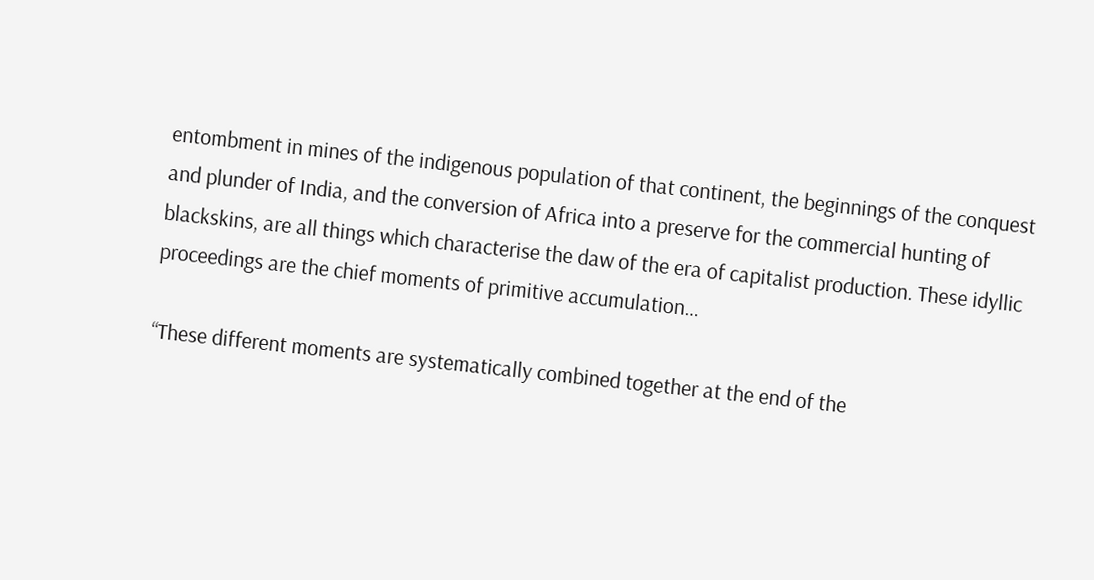entombment in mines of the indigenous population of that continent, the beginnings of the conquest and plunder of India, and the conversion of Africa into a preserve for the commercial hunting of blackskins, are all things which characterise the daw of the era of capitalist production. These idyllic proceedings are the chief moments of primitive accumulation…

“These different moments are systematically combined together at the end of the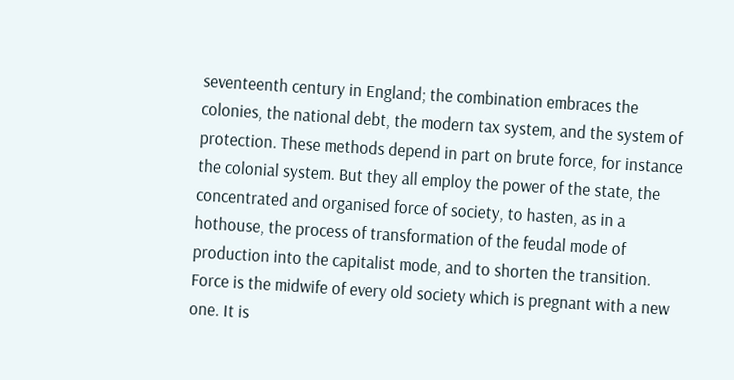seventeenth century in England; the combination embraces the colonies, the national debt, the modern tax system, and the system of protection. These methods depend in part on brute force, for instance the colonial system. But they all employ the power of the state, the concentrated and organised force of society, to hasten, as in a hothouse, the process of transformation of the feudal mode of production into the capitalist mode, and to shorten the transition. Force is the midwife of every old society which is pregnant with a new one. It is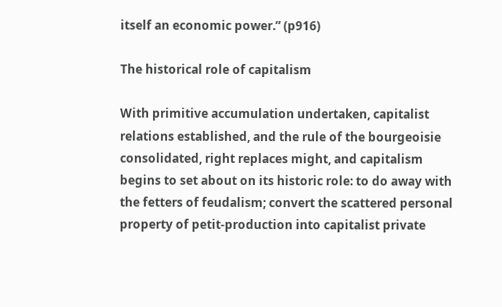itself an economic power.” (p916)

The historical role of capitalism

With primitive accumulation undertaken, capitalist relations established, and the rule of the bourgeoisie consolidated, right replaces might, and capitalism begins to set about on its historic role: to do away with the fetters of feudalism; convert the scattered personal property of petit-production into capitalist private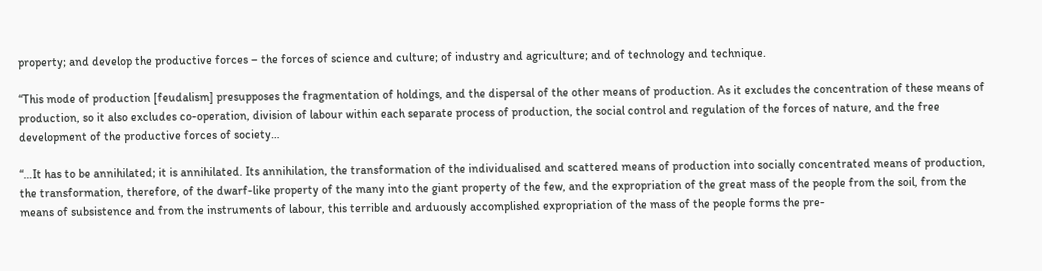property; and develop the productive forces – the forces of science and culture; of industry and agriculture; and of technology and technique.

“This mode of production [feudalism] presupposes the fragmentation of holdings, and the dispersal of the other means of production. As it excludes the concentration of these means of production, so it also excludes co-operation, division of labour within each separate process of production, the social control and regulation of the forces of nature, and the free development of the productive forces of society…

“…It has to be annihilated; it is annihilated. Its annihilation, the transformation of the individualised and scattered means of production into socially concentrated means of production, the transformation, therefore, of the dwarf-like property of the many into the giant property of the few, and the expropriation of the great mass of the people from the soil, from the means of subsistence and from the instruments of labour, this terrible and arduously accomplished expropriation of the mass of the people forms the pre-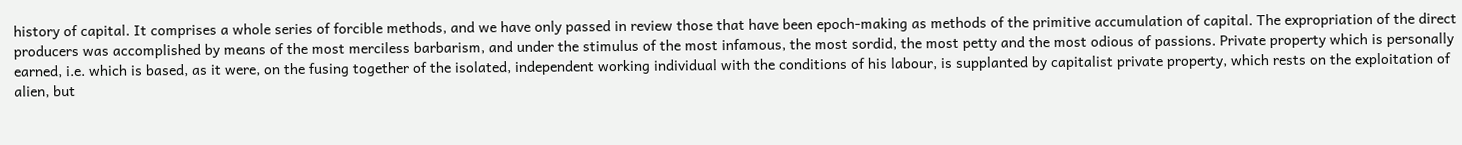history of capital. It comprises a whole series of forcible methods, and we have only passed in review those that have been epoch-making as methods of the primitive accumulation of capital. The expropriation of the direct producers was accomplished by means of the most merciless barbarism, and under the stimulus of the most infamous, the most sordid, the most petty and the most odious of passions. Private property which is personally earned, i.e. which is based, as it were, on the fusing together of the isolated, independent working individual with the conditions of his labour, is supplanted by capitalist private property, which rests on the exploitation of alien, but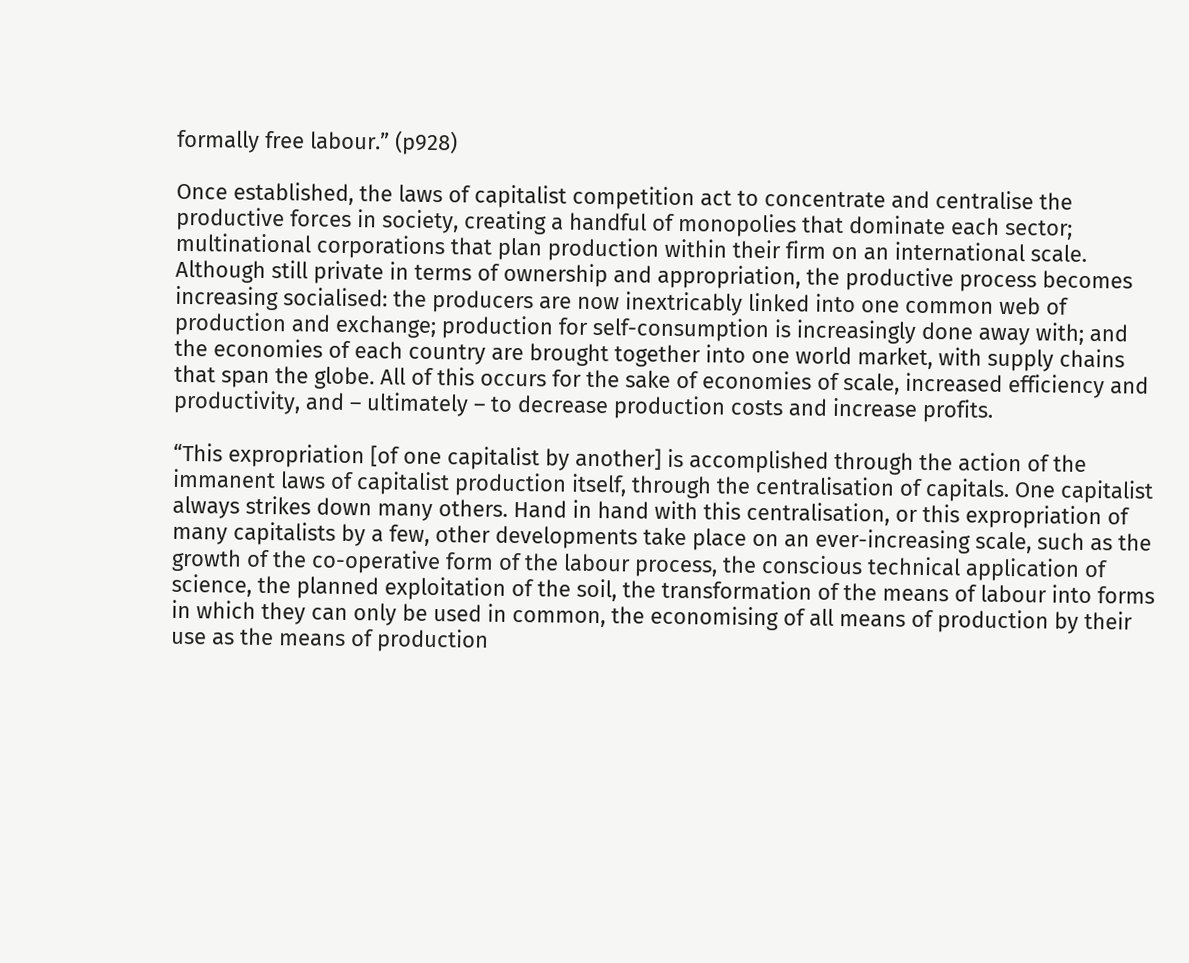formally free labour.” (p928)

Once established, the laws of capitalist competition act to concentrate and centralise the productive forces in society, creating a handful of monopolies that dominate each sector; multinational corporations that plan production within their firm on an international scale. Although still private in terms of ownership and appropriation, the productive process becomes increasing socialised: the producers are now inextricably linked into one common web of production and exchange; production for self-consumption is increasingly done away with; and the economies of each country are brought together into one world market, with supply chains that span the globe. All of this occurs for the sake of economies of scale, increased efficiency and productivity, and – ultimately – to decrease production costs and increase profits.

“This expropriation [of one capitalist by another] is accomplished through the action of the immanent laws of capitalist production itself, through the centralisation of capitals. One capitalist always strikes down many others. Hand in hand with this centralisation, or this expropriation of many capitalists by a few, other developments take place on an ever-increasing scale, such as the growth of the co-operative form of the labour process, the conscious technical application of science, the planned exploitation of the soil, the transformation of the means of labour into forms in which they can only be used in common, the economising of all means of production by their use as the means of production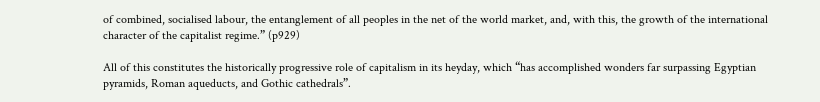of combined, socialised labour, the entanglement of all peoples in the net of the world market, and, with this, the growth of the international character of the capitalist regime.” (p929)

All of this constitutes the historically progressive role of capitalism in its heyday, which “has accomplished wonders far surpassing Egyptian pyramids, Roman aqueducts, and Gothic cathedrals”.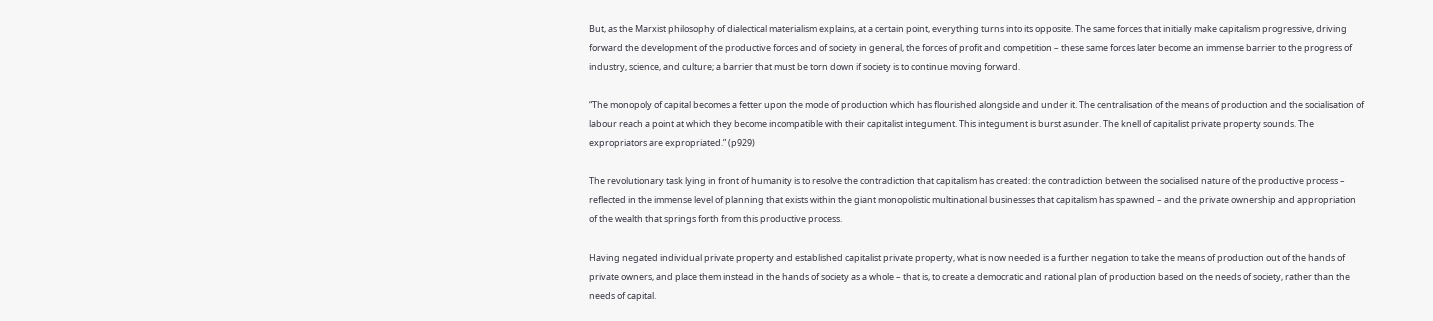But, as the Marxist philosophy of dialectical materialism explains, at a certain point, everything turns into its opposite. The same forces that initially make capitalism progressive, driving forward the development of the productive forces and of society in general, the forces of profit and competition – these same forces later become an immense barrier to the progress of industry, science, and culture; a barrier that must be torn down if society is to continue moving forward.

“The monopoly of capital becomes a fetter upon the mode of production which has flourished alongside and under it. The centralisation of the means of production and the socialisation of labour reach a point at which they become incompatible with their capitalist integument. This integument is burst asunder. The knell of capitalist private property sounds. The expropriators are expropriated.” (p929)

The revolutionary task lying in front of humanity is to resolve the contradiction that capitalism has created: the contradiction between the socialised nature of the productive process – reflected in the immense level of planning that exists within the giant monopolistic multinational businesses that capitalism has spawned – and the private ownership and appropriation of the wealth that springs forth from this productive process.

Having negated individual private property and established capitalist private property, what is now needed is a further negation to take the means of production out of the hands of private owners, and place them instead in the hands of society as a whole – that is, to create a democratic and rational plan of production based on the needs of society, rather than the needs of capital.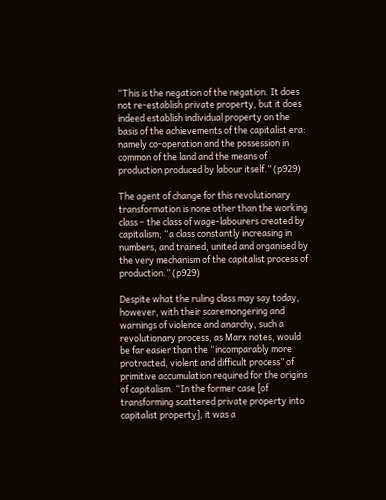“This is the negation of the negation. It does not re-establish private property, but it does indeed establish individual property on the basis of the achievements of the capitalist era: namely co-operation and the possession in common of the land and the means of production produced by labour itself.” (p929)

The agent of change for this revolutionary transformation is none other than the working class – the class of wage-labourers created by capitalism; “a class constantly increasing in numbers, and trained, united and organised by the very mechanism of the capitalist process of production.” (p929)

Despite what the ruling class may say today, however, with their scaremongering and warnings of violence and anarchy, such a revolutionary process, as Marx notes, would be far easier than the “incomparably more protracted, violent and difficult process” of primitive accumulation required for the origins of capitalism. “In the former case [of transforming scattered private property into capitalist property], it was a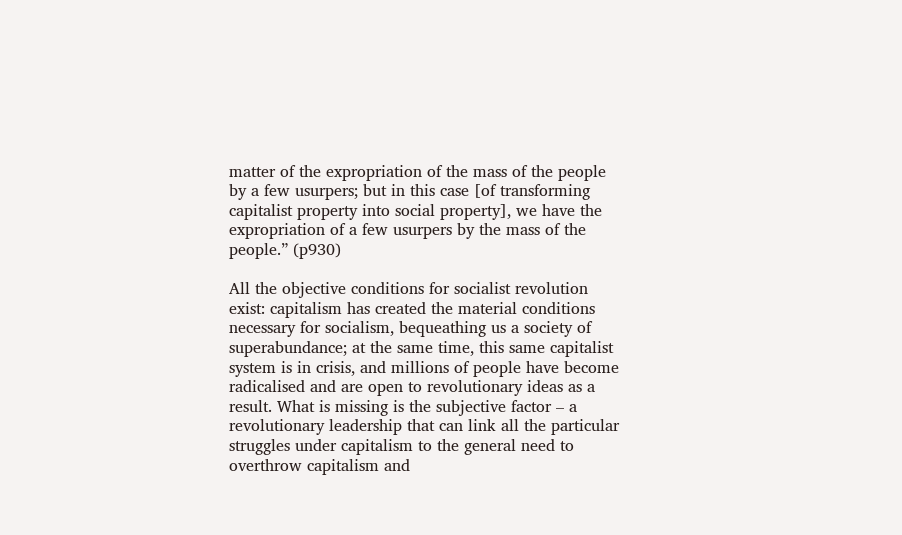matter of the expropriation of the mass of the people by a few usurpers; but in this case [of transforming capitalist property into social property], we have the expropriation of a few usurpers by the mass of the people.” (p930)

All the objective conditions for socialist revolution exist: capitalism has created the material conditions necessary for socialism, bequeathing us a society of superabundance; at the same time, this same capitalist system is in crisis, and millions of people have become radicalised and are open to revolutionary ideas as a result. What is missing is the subjective factor – a revolutionary leadership that can link all the particular struggles under capitalism to the general need to overthrow capitalism and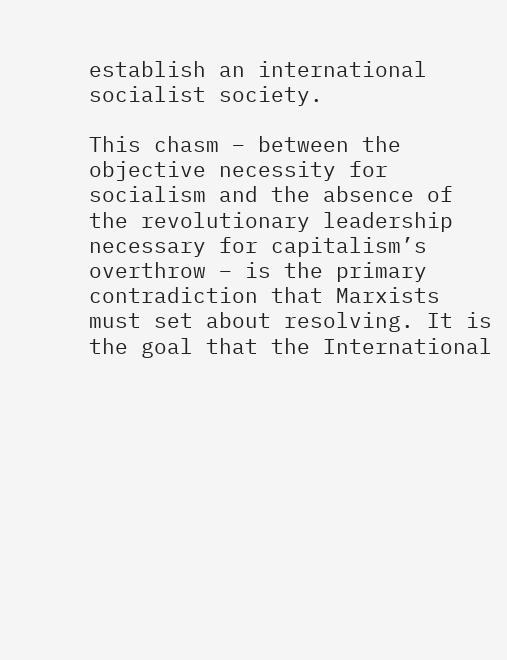establish an international socialist society.

This chasm – between the objective necessity for socialism and the absence of the revolutionary leadership necessary for capitalism’s overthrow – is the primary contradiction that Marxists must set about resolving. It is the goal that the International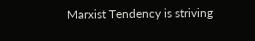Marxist Tendency is striving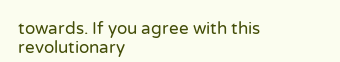towards. If you agree with this revolutionary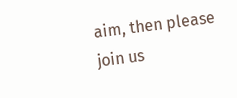aim, then please join us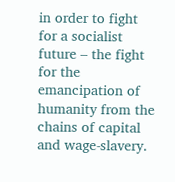in order to fight for a socialist future – the fight for the emancipation of humanity from the chains of capital and wage-slavery.